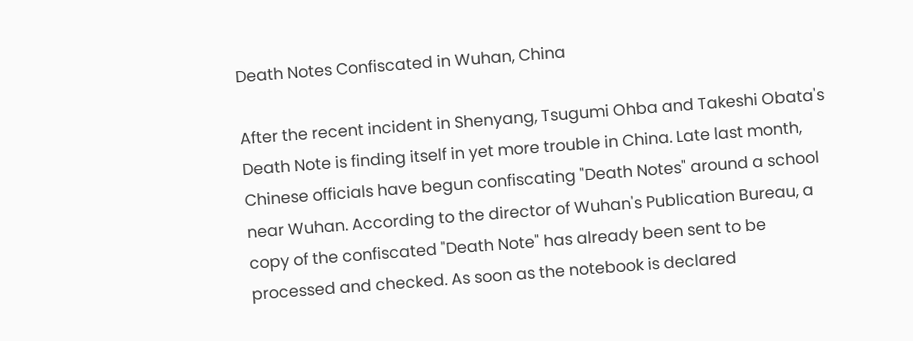Death Notes Confiscated in Wuhan, China

After the recent incident in Shenyang, Tsugumi Ohba and Takeshi Obata's Death Note is finding itself in yet more trouble in China. Late last month, Chinese officials have begun confiscating "Death Notes" around a school near Wuhan. According to the director of Wuhan's Publication Bureau, a copy of the confiscated "Death Note" has already been sent to be processed and checked. As soon as the notebook is declared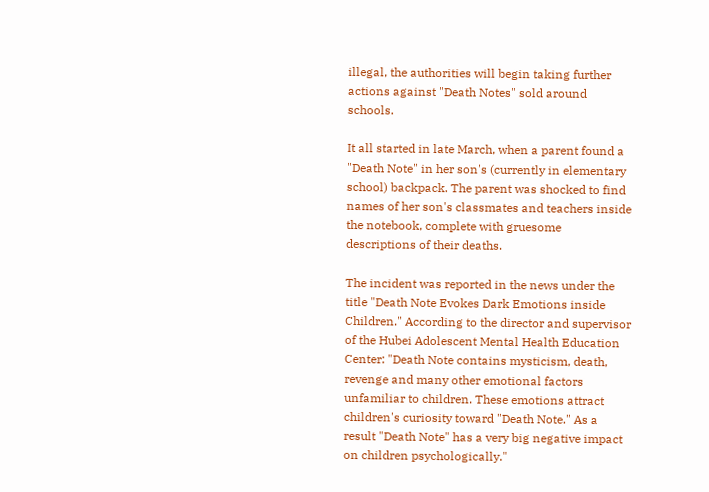illegal, the authorities will begin taking further actions against "Death Notes" sold around schools.

It all started in late March, when a parent found a "Death Note" in her son's (currently in elementary school) backpack. The parent was shocked to find names of her son's classmates and teachers inside the notebook, complete with gruesome descriptions of their deaths.

The incident was reported in the news under the title "Death Note Evokes Dark Emotions inside Children." According to the director and supervisor of the Hubei Adolescent Mental Health Education Center: "Death Note contains mysticism, death, revenge and many other emotional factors unfamiliar to children. These emotions attract children's curiosity toward "Death Note." As a result "Death Note" has a very big negative impact on children psychologically."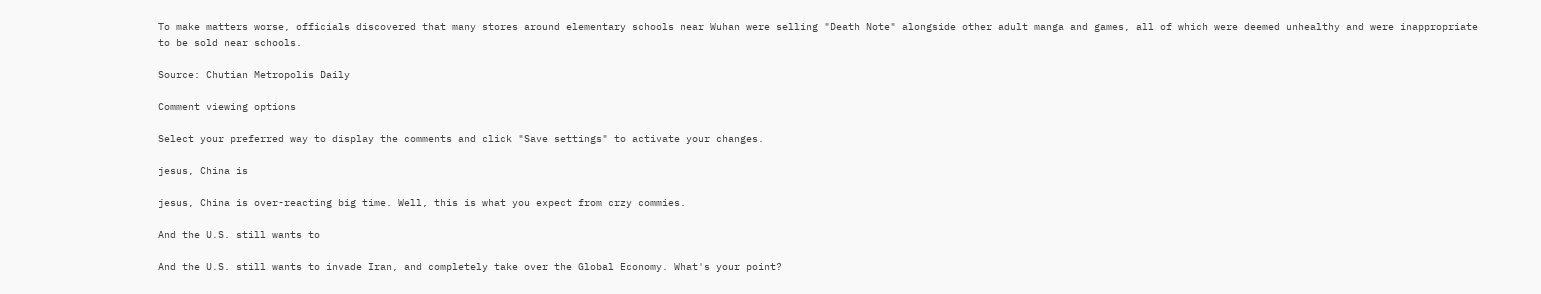To make matters worse, officials discovered that many stores around elementary schools near Wuhan were selling "Death Note" alongside other adult manga and games, all of which were deemed unhealthy and were inappropriate to be sold near schools.

Source: Chutian Metropolis Daily

Comment viewing options

Select your preferred way to display the comments and click "Save settings" to activate your changes.

jesus, China is

jesus, China is over-reacting big time. Well, this is what you expect from crzy commies.

And the U.S. still wants to

And the U.S. still wants to invade Iran, and completely take over the Global Economy. What's your point?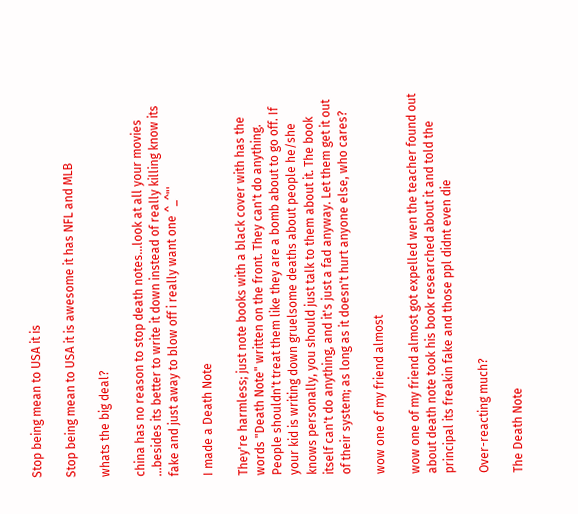Stop being mean to USA it is

Stop being mean to USA it is awesome it has NFL and MLB

whats the big deal?

china has no reason to stop death notes...look at all your movies ...besides its better to write it down instead of really killing know its fake and just away to blow off i really want one ^_^"'

I made a Death Note

They're harmless; just note books with a black cover with has the words "Death Note" written on the front. They can't do anything. People shouldn't treat them like they are a bomb about to go off. If your kid is writing down gruelsome deaths about people he/she knows personally, you should just talk to them about it. The book itself can't do anything, and it's just a fad anyway. Let them get it out of their system; as long as it doesn't hurt anyone else, who cares?

wow one of my friend almost

wow one of my friend almost got expelled wen the teacher found out about death note took his book researched about it and told the principal its freakin fake and those ppl didnt even die

Over-reacting much?

The Death Note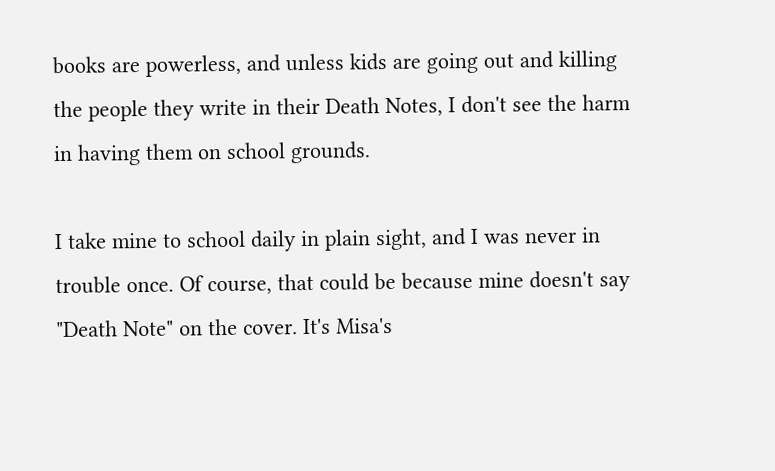books are powerless, and unless kids are going out and killing the people they write in their Death Notes, I don't see the harm in having them on school grounds.

I take mine to school daily in plain sight, and I was never in trouble once. Of course, that could be because mine doesn't say "Death Note" on the cover. It's Misa's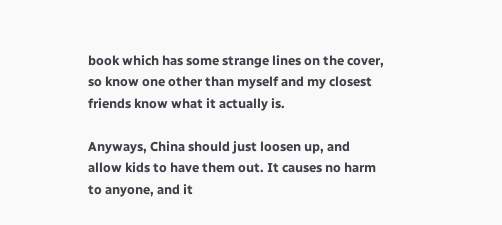book which has some strange lines on the cover, so know one other than myself and my closest friends know what it actually is.

Anyways, China should just loosen up, and allow kids to have them out. It causes no harm to anyone, and it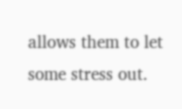allows them to let some stress out.